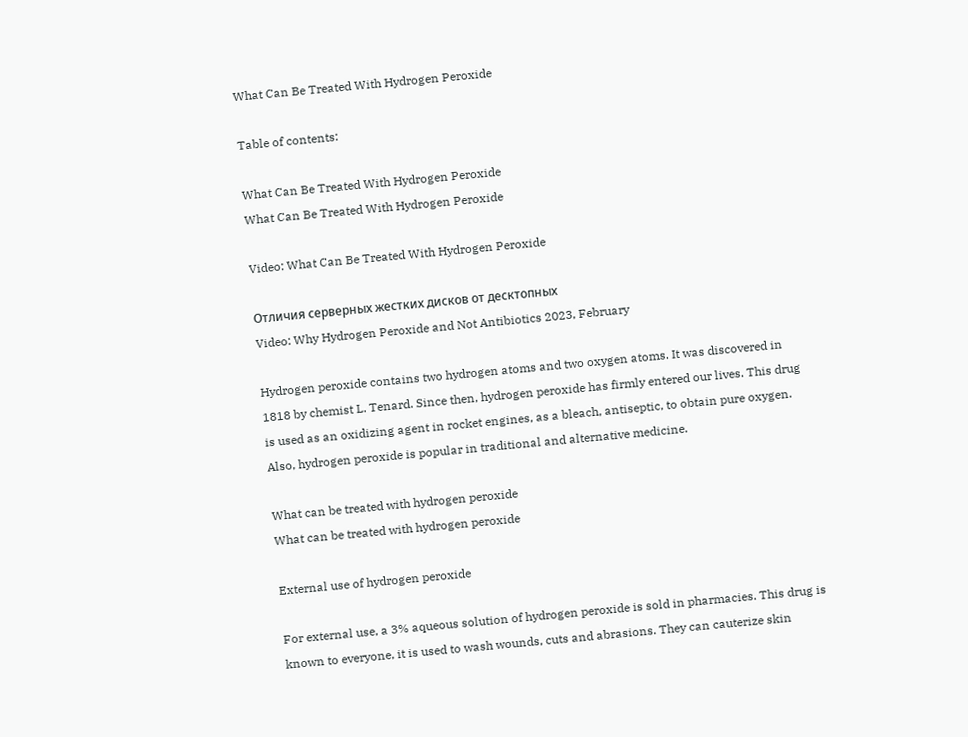What Can Be Treated With Hydrogen Peroxide

Table of contents:

What Can Be Treated With Hydrogen Peroxide
What Can Be Treated With Hydrogen Peroxide

Video: What Can Be Treated With Hydrogen Peroxide

Отличия серверных жестких дисков от десктопных
Video: Why Hydrogen Peroxide and Not Antibiotics 2023, February

Hydrogen peroxide contains two hydrogen atoms and two oxygen atoms. It was discovered in 1818 by chemist L. Tenard. Since then, hydrogen peroxide has firmly entered our lives. This drug is used as an oxidizing agent in rocket engines, as a bleach, antiseptic, to obtain pure oxygen. Also, hydrogen peroxide is popular in traditional and alternative medicine.

What can be treated with hydrogen peroxide
What can be treated with hydrogen peroxide

External use of hydrogen peroxide

For external use, a 3% aqueous solution of hydrogen peroxide is sold in pharmacies. This drug is known to everyone, it is used to wash wounds, cuts and abrasions. They can cauterize skin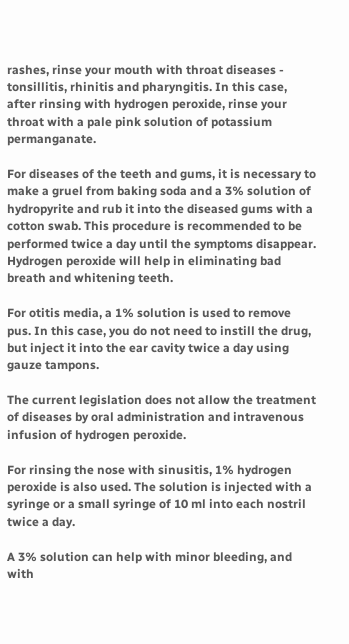rashes, rinse your mouth with throat diseases - tonsillitis, rhinitis and pharyngitis. In this case, after rinsing with hydrogen peroxide, rinse your throat with a pale pink solution of potassium permanganate.

For diseases of the teeth and gums, it is necessary to make a gruel from baking soda and a 3% solution of hydropyrite and rub it into the diseased gums with a cotton swab. This procedure is recommended to be performed twice a day until the symptoms disappear. Hydrogen peroxide will help in eliminating bad breath and whitening teeth.

For otitis media, a 1% solution is used to remove pus. In this case, you do not need to instill the drug, but inject it into the ear cavity twice a day using gauze tampons.

The current legislation does not allow the treatment of diseases by oral administration and intravenous infusion of hydrogen peroxide.

For rinsing the nose with sinusitis, 1% hydrogen peroxide is also used. The solution is injected with a syringe or a small syringe of 10 ml into each nostril twice a day.

A 3% solution can help with minor bleeding, and with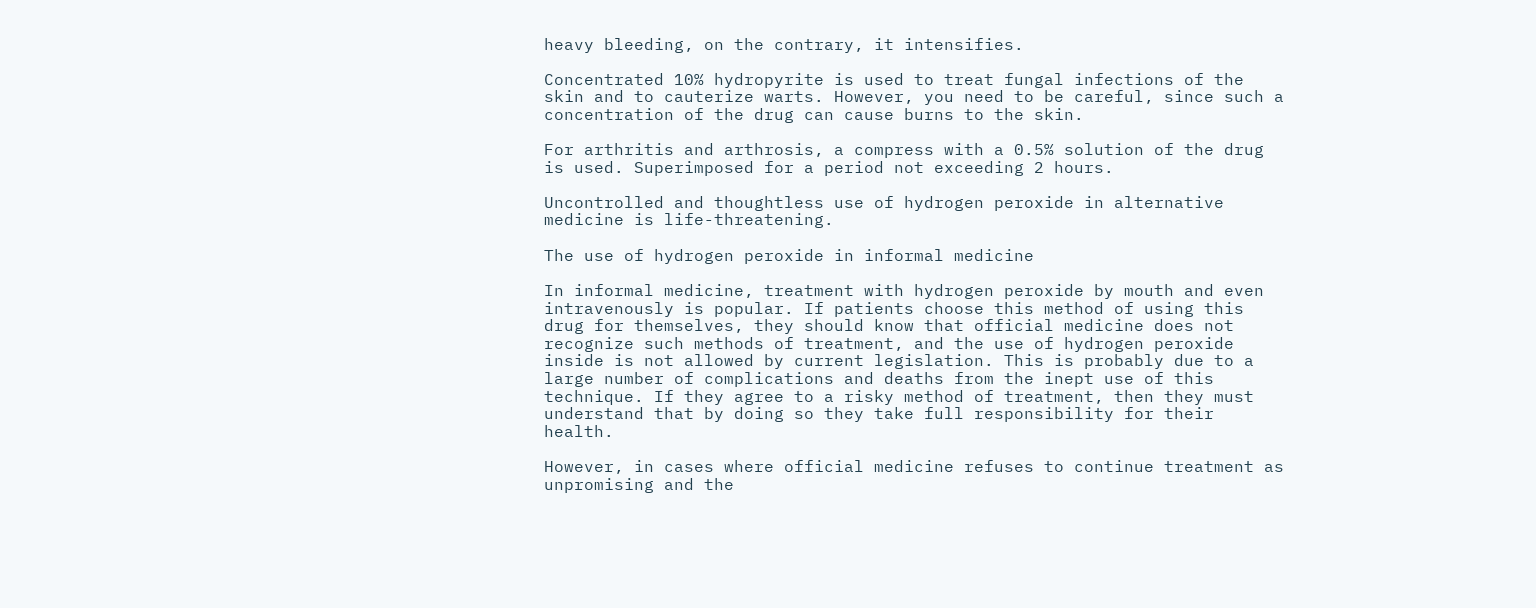heavy bleeding, on the contrary, it intensifies.

Concentrated 10% hydropyrite is used to treat fungal infections of the skin and to cauterize warts. However, you need to be careful, since such a concentration of the drug can cause burns to the skin.

For arthritis and arthrosis, a compress with a 0.5% solution of the drug is used. Superimposed for a period not exceeding 2 hours.

Uncontrolled and thoughtless use of hydrogen peroxide in alternative medicine is life-threatening.

The use of hydrogen peroxide in informal medicine

In informal medicine, treatment with hydrogen peroxide by mouth and even intravenously is popular. If patients choose this method of using this drug for themselves, they should know that official medicine does not recognize such methods of treatment, and the use of hydrogen peroxide inside is not allowed by current legislation. This is probably due to a large number of complications and deaths from the inept use of this technique. If they agree to a risky method of treatment, then they must understand that by doing so they take full responsibility for their health.

However, in cases where official medicine refuses to continue treatment as unpromising and the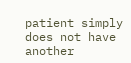patient simply does not have another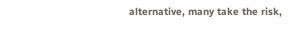alternative, many take the risk,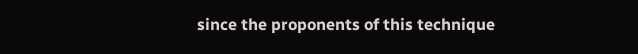since the proponents of this technique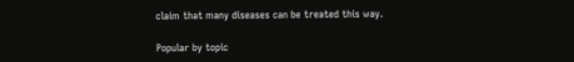claim that many diseases can be treated this way.

Popular by topic